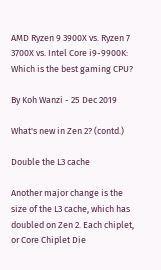AMD Ryzen 9 3900X vs. Ryzen 7 3700X vs. Intel Core i9-9900K: Which is the best gaming CPU?

By Koh Wanzi - 25 Dec 2019

What's new in Zen 2? (contd.)

Double the L3 cache

Another major change is the size of the L3 cache, which has doubled on Zen 2. Each chiplet, or Core Chiplet Die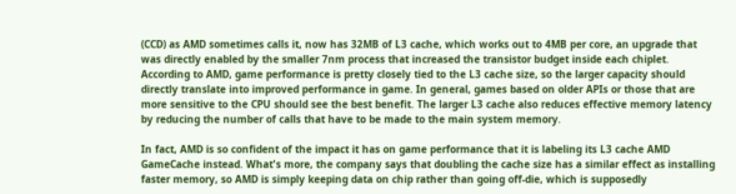(CCD) as AMD sometimes calls it, now has 32MB of L3 cache, which works out to 4MB per core, an upgrade that was directly enabled by the smaller 7nm process that increased the transistor budget inside each chiplet. According to AMD, game performance is pretty closely tied to the L3 cache size, so the larger capacity should directly translate into improved performance in game. In general, games based on older APIs or those that are more sensitive to the CPU should see the best benefit. The larger L3 cache also reduces effective memory latency by reducing the number of calls that have to be made to the main system memory.

In fact, AMD is so confident of the impact it has on game performance that it is labeling its L3 cache AMD GameCache instead. What's more, the company says that doubling the cache size has a similar effect as installing faster memory, so AMD is simply keeping data on chip rather than going off-die, which is supposedly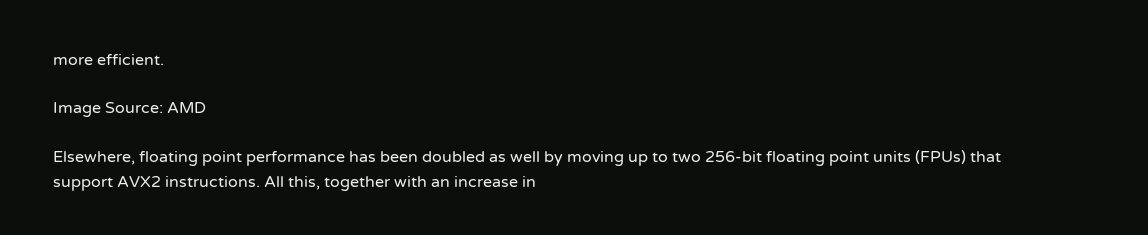more efficient.

Image Source: AMD

Elsewhere, floating point performance has been doubled as well by moving up to two 256-bit floating point units (FPUs) that support AVX2 instructions. All this, together with an increase in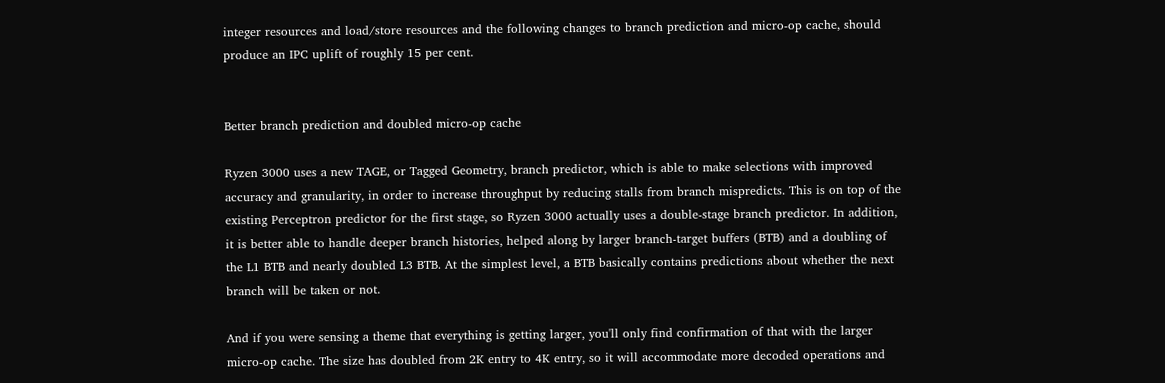integer resources and load/store resources and the following changes to branch prediction and micro-op cache, should produce an IPC uplift of roughly 15 per cent.


Better branch prediction and doubled micro-op cache

Ryzen 3000 uses a new TAGE, or Tagged Geometry, branch predictor, which is able to make selections with improved accuracy and granularity, in order to increase throughput by reducing stalls from branch mispredicts. This is on top of the existing Perceptron predictor for the first stage, so Ryzen 3000 actually uses a double-stage branch predictor. In addition, it is better able to handle deeper branch histories, helped along by larger branch-target buffers (BTB) and a doubling of the L1 BTB and nearly doubled L3 BTB. At the simplest level, a BTB basically contains predictions about whether the next branch will be taken or not.

And if you were sensing a theme that everything is getting larger, you'll only find confirmation of that with the larger micro-op cache. The size has doubled from 2K entry to 4K entry, so it will accommodate more decoded operations and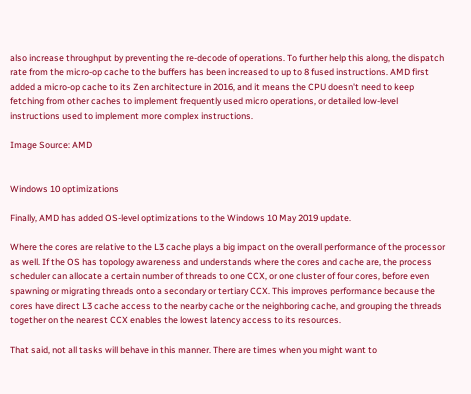also increase throughput by preventing the re-decode of operations. To further help this along, the dispatch rate from the micro-op cache to the buffers has been increased to up to 8 fused instructions. AMD first added a micro-op cache to its Zen architecture in 2016, and it means the CPU doesn't need to keep fetching from other caches to implement frequently used micro operations, or detailed low-level instructions used to implement more complex instructions.

Image Source: AMD


Windows 10 optimizations

Finally, AMD has added OS-level optimizations to the Windows 10 May 2019 update.

Where the cores are relative to the L3 cache plays a big impact on the overall performance of the processor as well. If the OS has topology awareness and understands where the cores and cache are, the process scheduler can allocate a certain number of threads to one CCX, or one cluster of four cores, before even spawning or migrating threads onto a secondary or tertiary CCX. This improves performance because the cores have direct L3 cache access to the nearby cache or the neighboring cache, and grouping the threads together on the nearest CCX enables the lowest latency access to its resources.

That said, not all tasks will behave in this manner. There are times when you might want to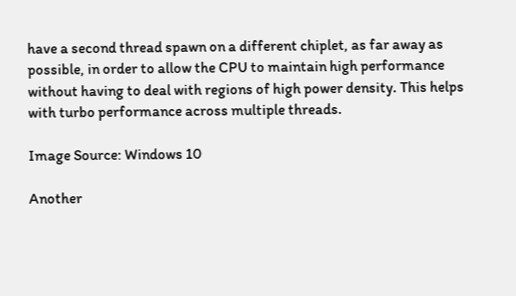have a second thread spawn on a different chiplet, as far away as possible, in order to allow the CPU to maintain high performance without having to deal with regions of high power density. This helps with turbo performance across multiple threads.

Image Source: Windows 10

Another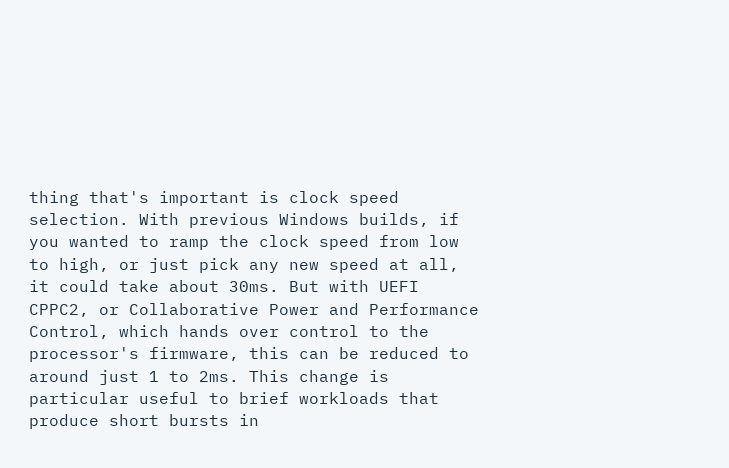thing that's important is clock speed selection. With previous Windows builds, if you wanted to ramp the clock speed from low to high, or just pick any new speed at all, it could take about 30ms. But with UEFI CPPC2, or Collaborative Power and Performance Control, which hands over control to the processor's firmware, this can be reduced to around just 1 to 2ms. This change is particular useful to brief workloads that produce short bursts in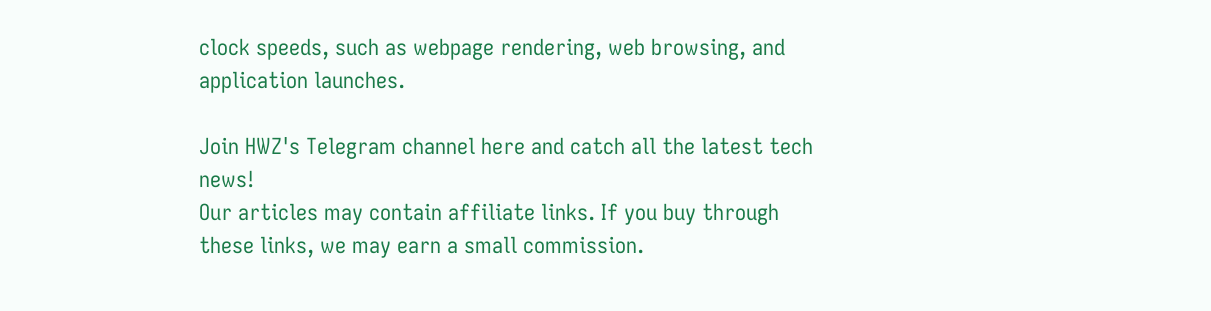clock speeds, such as webpage rendering, web browsing, and application launches.

Join HWZ's Telegram channel here and catch all the latest tech news!
Our articles may contain affiliate links. If you buy through these links, we may earn a small commission.